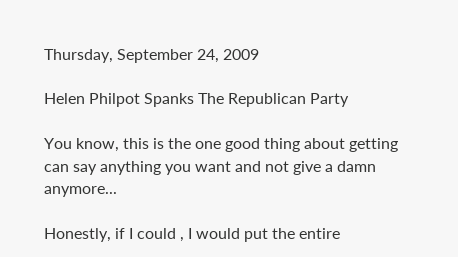Thursday, September 24, 2009

Helen Philpot Spanks The Republican Party

You know, this is the one good thing about getting can say anything you want and not give a damn anymore...

Honestly, if I could , I would put the entire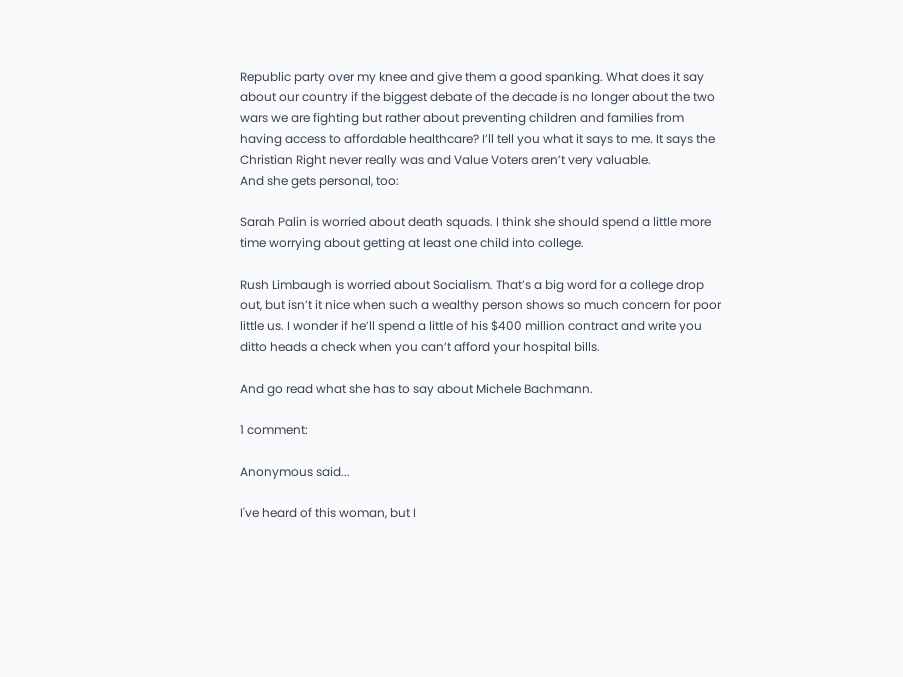Republic party over my knee and give them a good spanking. What does it say about our country if the biggest debate of the decade is no longer about the two wars we are fighting but rather about preventing children and families from having access to affordable healthcare? I’ll tell you what it says to me. It says the Christian Right never really was and Value Voters aren’t very valuable.
And she gets personal, too:

Sarah Palin is worried about death squads. I think she should spend a little more time worrying about getting at least one child into college.

Rush Limbaugh is worried about Socialism. That’s a big word for a college drop out, but isn’t it nice when such a wealthy person shows so much concern for poor little us. I wonder if he’ll spend a little of his $400 million contract and write you ditto heads a check when you can’t afford your hospital bills.

And go read what she has to say about Michele Bachmann.

1 comment:

Anonymous said...

I've heard of this woman, but I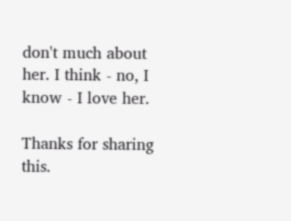don't much about her. I think - no, I know - I love her.

Thanks for sharing this.